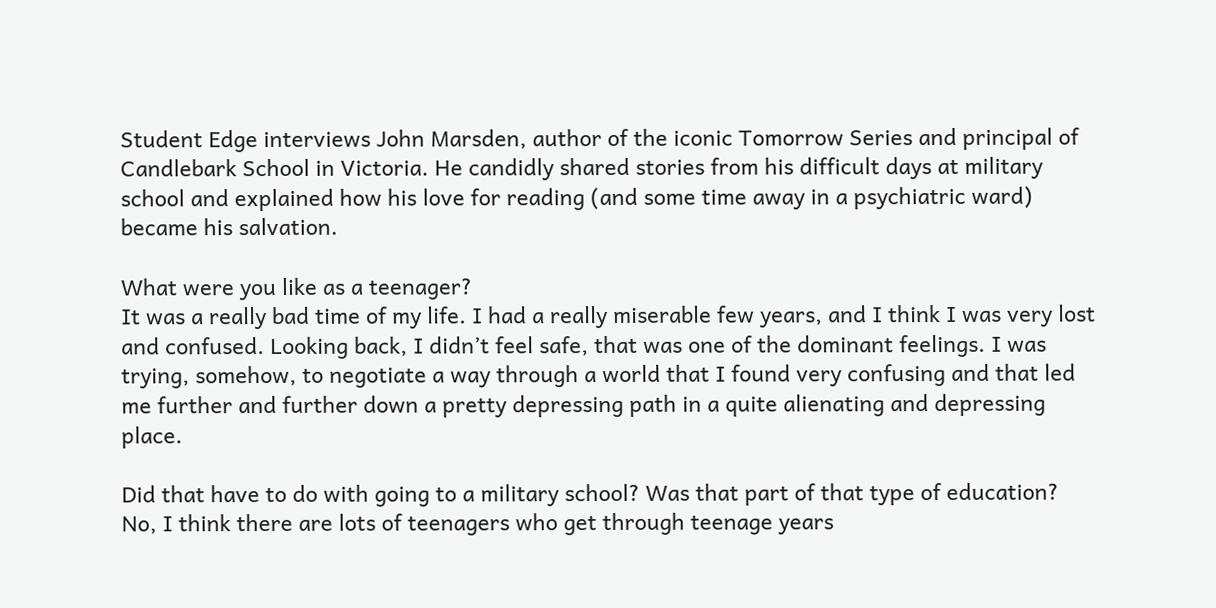Student Edge interviews John Marsden, author of the iconic Tomorrow Series and principal of Candlebark School in Victoria. He candidly shared stories from his difficult days at military school and explained how his love for reading (and some time away in a psychiatric ward) became his salvation.

What were you like as a teenager?
It was a really bad time of my life. I had a really miserable few years, and I think I was very lost and confused. Looking back, I didn’t feel safe, that was one of the dominant feelings. I was trying, somehow, to negotiate a way through a world that I found very confusing and that led me further and further down a pretty depressing path in a quite alienating and depressing place.

Did that have to do with going to a military school? Was that part of that type of education?
No, I think there are lots of teenagers who get through teenage years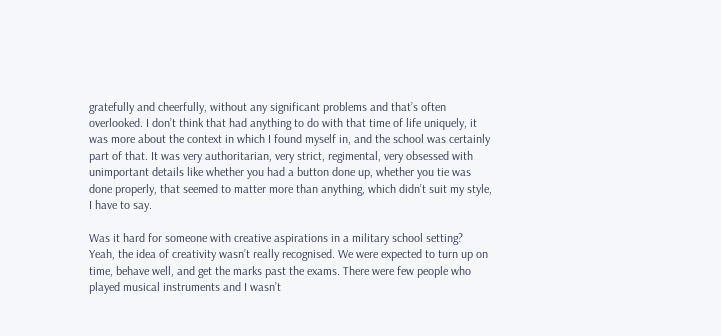gratefully and cheerfully, without any significant problems and that’s often overlooked. I don’t think that had anything to do with that time of life uniquely, it was more about the context in which I found myself in, and the school was certainly part of that. It was very authoritarian, very strict, regimental, very obsessed with unimportant details like whether you had a button done up, whether you tie was done properly, that seemed to matter more than anything, which didn’t suit my style, I have to say.

Was it hard for someone with creative aspirations in a military school setting?
Yeah, the idea of creativity wasn’t really recognised. We were expected to turn up on time, behave well, and get the marks past the exams. There were few people who played musical instruments and I wasn’t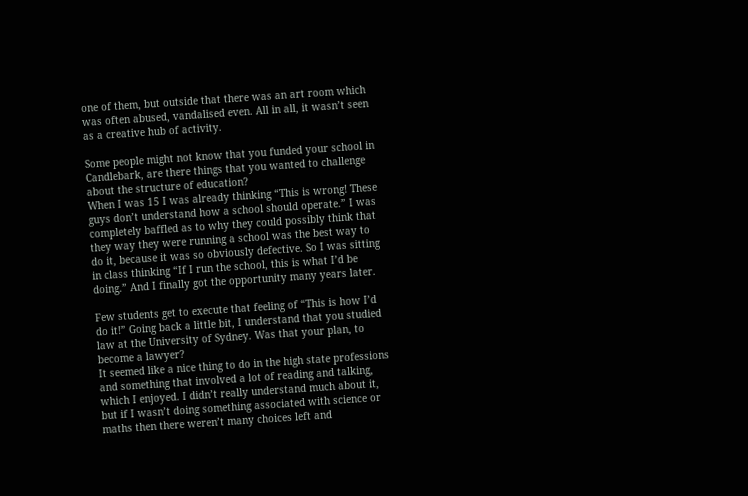one of them, but outside that there was an art room which was often abused, vandalised even. All in all, it wasn’t seen as a creative hub of activity.

Some people might not know that you funded your school in Candlebark, are there things that you wanted to challenge about the structure of education?
When I was 15 I was already thinking “This is wrong! These guys don’t understand how a school should operate.” I was completely baffled as to why they could possibly think that they way they were running a school was the best way to do it, because it was so obviously defective. So I was sitting in class thinking “If I run the school, this is what I’d be doing.” And I finally got the opportunity many years later.

Few students get to execute that feeling of “This is how I’d do it!” Going back a little bit, I understand that you studied law at the University of Sydney. Was that your plan, to become a lawyer?
It seemed like a nice thing to do in the high state professions and something that involved a lot of reading and talking, which I enjoyed. I didn’t really understand much about it, but if I wasn’t doing something associated with science or maths then there weren’t many choices left and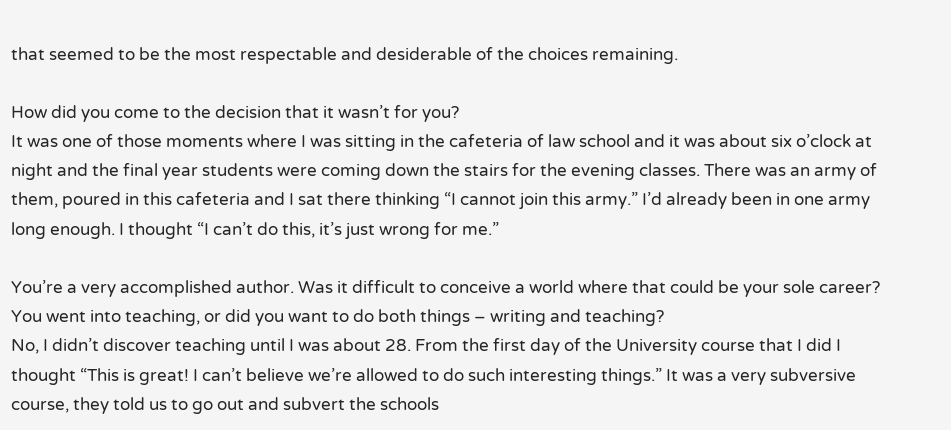that seemed to be the most respectable and desiderable of the choices remaining.

How did you come to the decision that it wasn’t for you?
It was one of those moments where I was sitting in the cafeteria of law school and it was about six o’clock at night and the final year students were coming down the stairs for the evening classes. There was an army of them, poured in this cafeteria and I sat there thinking “I cannot join this army.” I’d already been in one army long enough. I thought “I can’t do this, it’s just wrong for me.”

You’re a very accomplished author. Was it difficult to conceive a world where that could be your sole career? You went into teaching, or did you want to do both things – writing and teaching?
No, I didn’t discover teaching until I was about 28. From the first day of the University course that I did I thought “This is great! I can’t believe we’re allowed to do such interesting things.” It was a very subversive course, they told us to go out and subvert the schools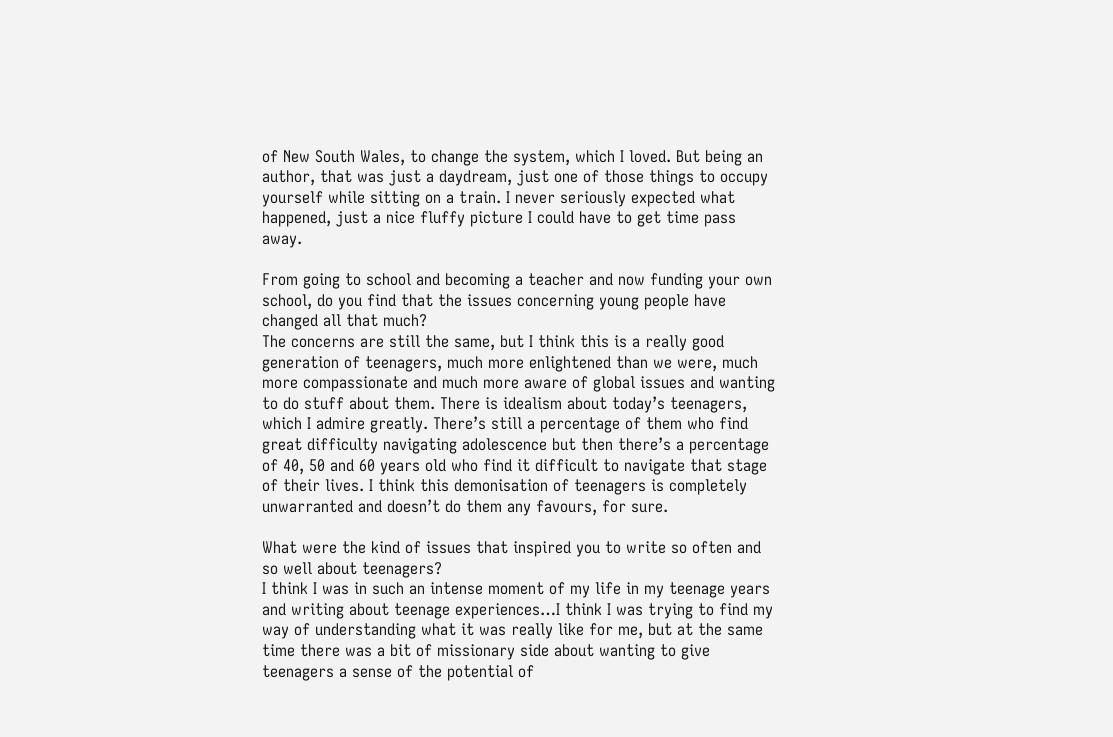of New South Wales, to change the system, which I loved. But being an author, that was just a daydream, just one of those things to occupy yourself while sitting on a train. I never seriously expected what happened, just a nice fluffy picture I could have to get time pass away.

From going to school and becoming a teacher and now funding your own school, do you find that the issues concerning young people have changed all that much?
The concerns are still the same, but I think this is a really good generation of teenagers, much more enlightened than we were, much more compassionate and much more aware of global issues and wanting to do stuff about them. There is idealism about today’s teenagers, which I admire greatly. There’s still a percentage of them who find great difficulty navigating adolescence but then there’s a percentage of 40, 50 and 60 years old who find it difficult to navigate that stage of their lives. I think this demonisation of teenagers is completely unwarranted and doesn’t do them any favours, for sure.

What were the kind of issues that inspired you to write so often and so well about teenagers?
I think I was in such an intense moment of my life in my teenage years and writing about teenage experiences…I think I was trying to find my way of understanding what it was really like for me, but at the same time there was a bit of missionary side about wanting to give teenagers a sense of the potential of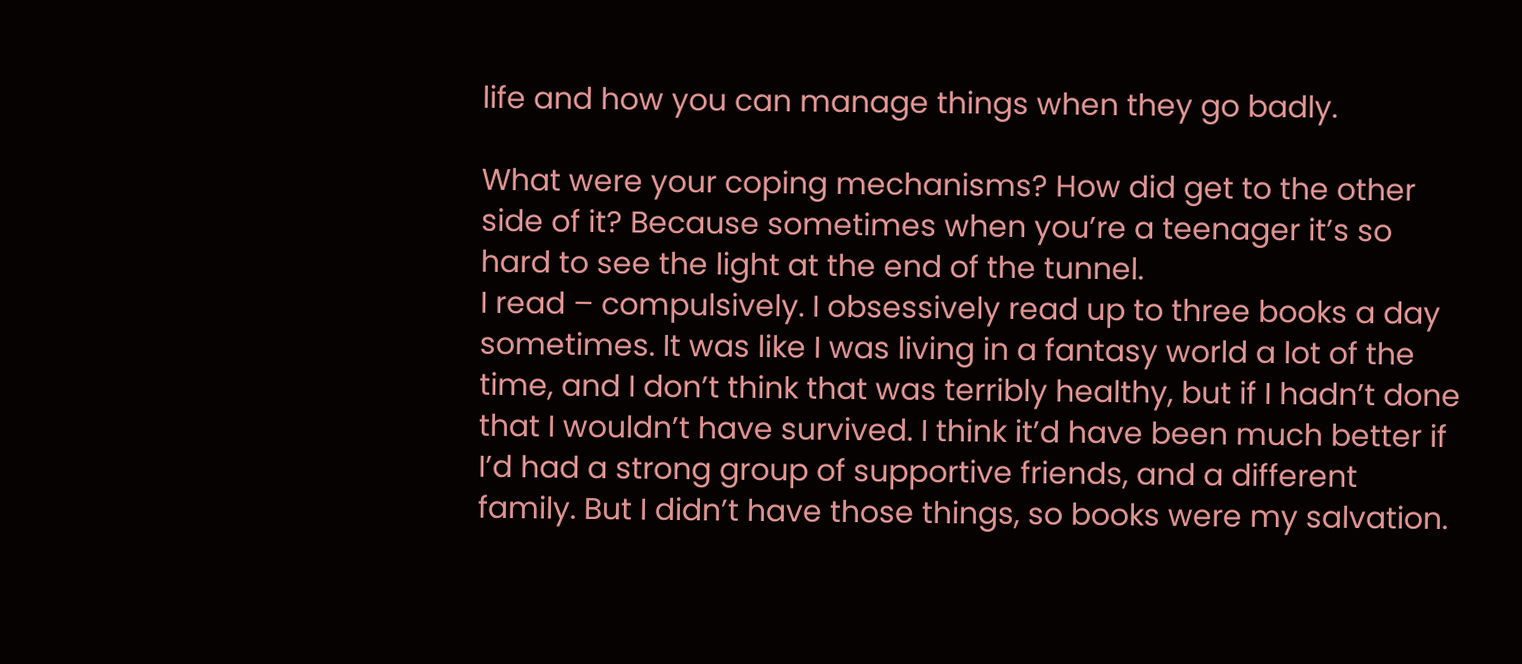life and how you can manage things when they go badly.

What were your coping mechanisms? How did get to the other side of it? Because sometimes when you’re a teenager it’s so hard to see the light at the end of the tunnel.
I read – compulsively. I obsessively read up to three books a day sometimes. It was like I was living in a fantasy world a lot of the time, and I don’t think that was terribly healthy, but if I hadn’t done that I wouldn’t have survived. I think it’d have been much better if I’d had a strong group of supportive friends, and a different family. But I didn’t have those things, so books were my salvation.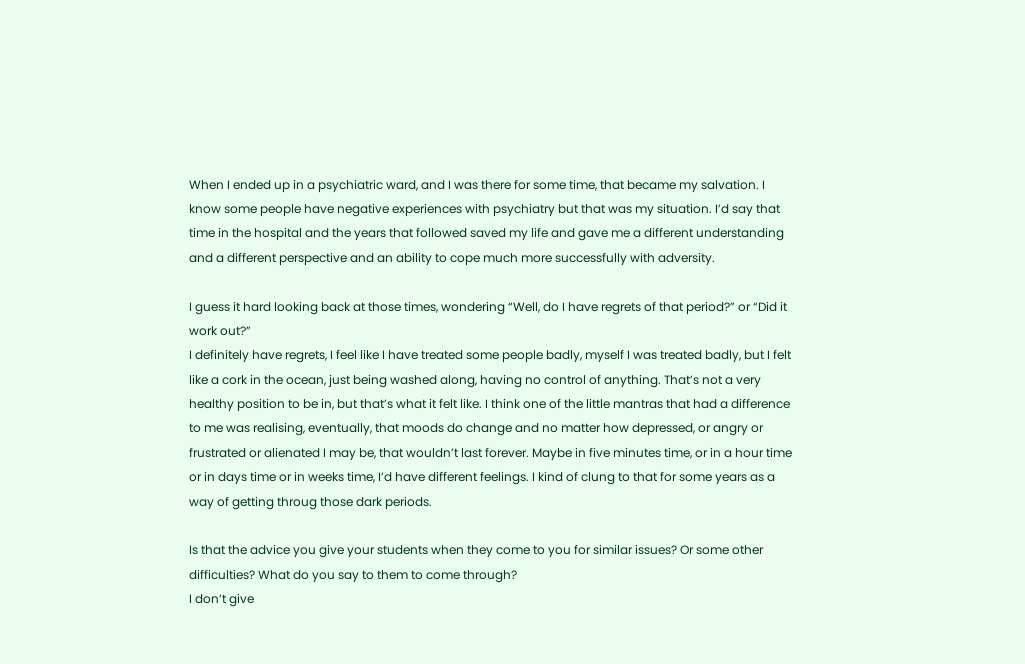When I ended up in a psychiatric ward, and I was there for some time, that became my salvation. I know some people have negative experiences with psychiatry but that was my situation. I’d say that time in the hospital and the years that followed saved my life and gave me a different understanding and a different perspective and an ability to cope much more successfully with adversity.

I guess it hard looking back at those times, wondering “Well, do I have regrets of that period?” or “Did it work out?”
I definitely have regrets, I feel like I have treated some people badly, myself I was treated badly, but I felt like a cork in the ocean, just being washed along, having no control of anything. That’s not a very healthy position to be in, but that’s what it felt like. I think one of the little mantras that had a difference to me was realising, eventually, that moods do change and no matter how depressed, or angry or frustrated or alienated I may be, that wouldn’t last forever. Maybe in five minutes time, or in a hour time or in days time or in weeks time, I’d have different feelings. I kind of clung to that for some years as a way of getting throug those dark periods.

Is that the advice you give your students when they come to you for similar issues? Or some other difficulties? What do you say to them to come through?
I don’t give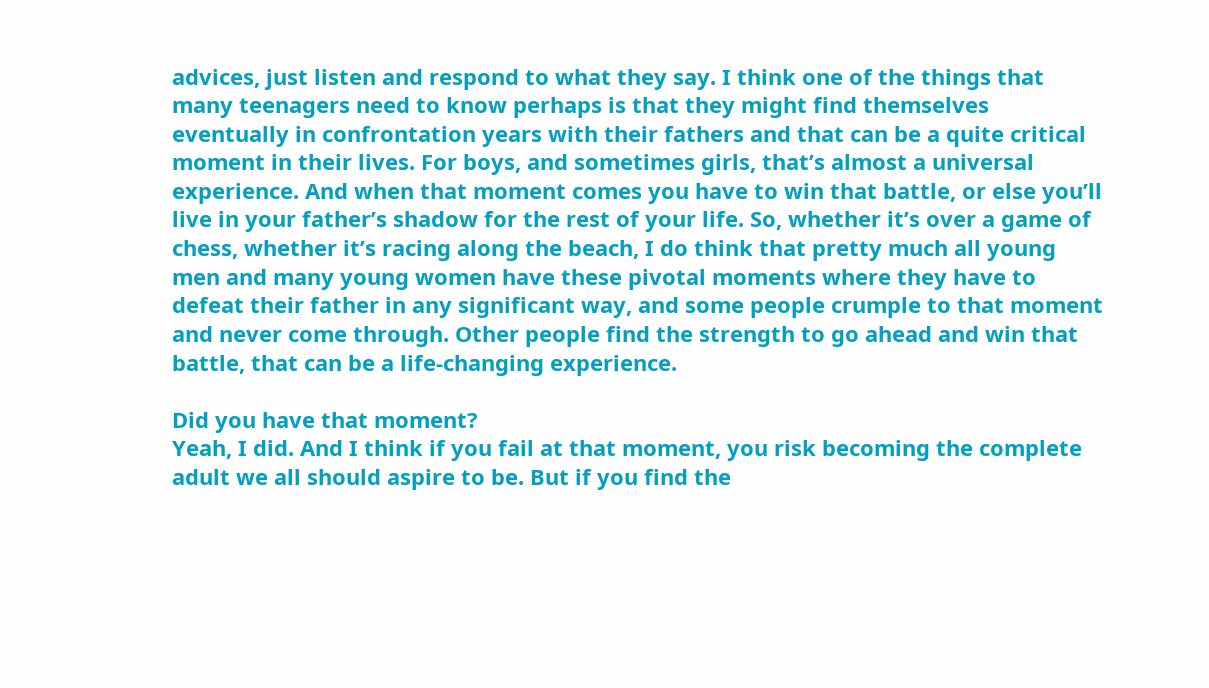advices, just listen and respond to what they say. I think one of the things that many teenagers need to know perhaps is that they might find themselves eventually in confrontation years with their fathers and that can be a quite critical moment in their lives. For boys, and sometimes girls, that’s almost a universal experience. And when that moment comes you have to win that battle, or else you’ll live in your father’s shadow for the rest of your life. So, whether it’s over a game of chess, whether it’s racing along the beach, I do think that pretty much all young men and many young women have these pivotal moments where they have to defeat their father in any significant way, and some people crumple to that moment and never come through. Other people find the strength to go ahead and win that battle, that can be a life-changing experience.

Did you have that moment?
Yeah, I did. And I think if you fail at that moment, you risk becoming the complete adult we all should aspire to be. But if you find the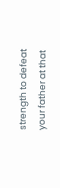strength to defeat your father at that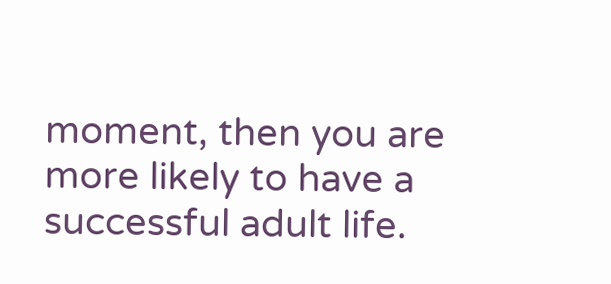moment, then you are more likely to have a successful adult life.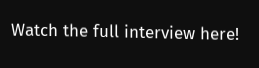Watch the full interview here!